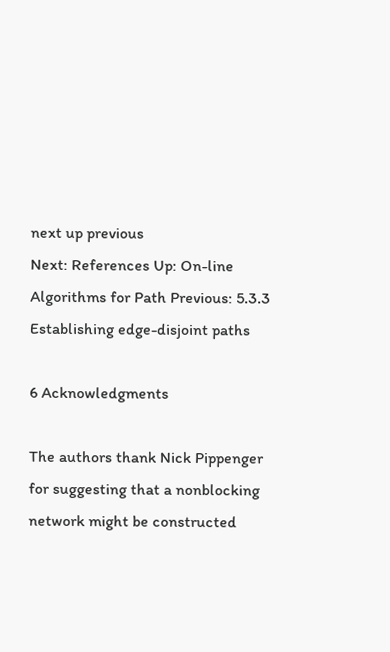next up previous
Next: References Up: On-line Algorithms for Path Previous: 5.3.3 Establishing edge-disjoint paths

6 Acknowledgments

The authors thank Nick Pippenger for suggesting that a nonblocking network might be constructed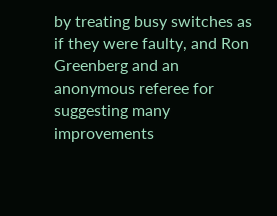by treating busy switches as if they were faulty, and Ron Greenberg and an anonymous referee for suggesting many improvements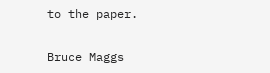to the paper.

Bruce Maggs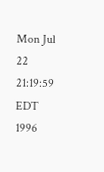Mon Jul 22 21:19:59 EDT 1996